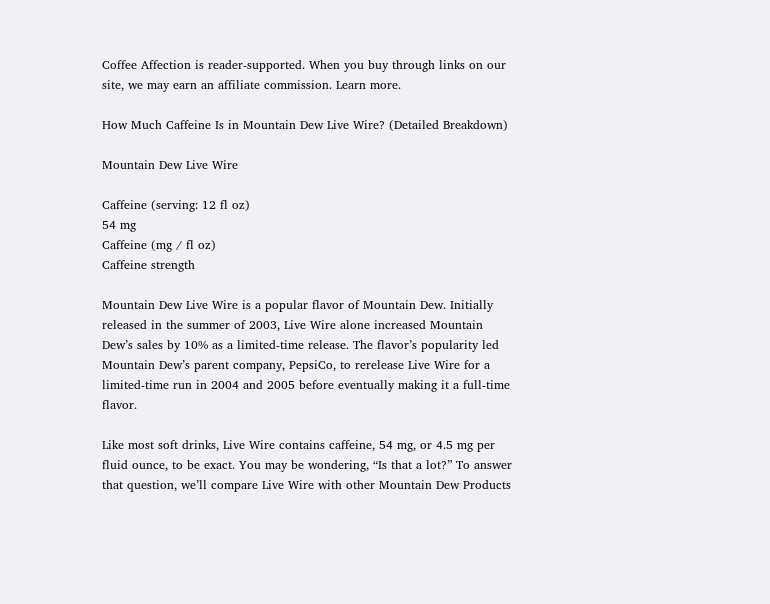Coffee Affection is reader-supported. When you buy through links on our site, we may earn an affiliate commission. Learn more.

How Much Caffeine Is in Mountain Dew Live Wire? (Detailed Breakdown)

Mountain Dew Live Wire

Caffeine (serving: 12 fl oz)
54 mg
Caffeine (mg / fl oz)
Caffeine strength

Mountain Dew Live Wire is a popular flavor of Mountain Dew. Initially released in the summer of 2003, Live Wire alone increased Mountain Dew’s sales by 10% as a limited-time release. The flavor’s popularity led Mountain Dew’s parent company, PepsiCo, to rerelease Live Wire for a limited-time run in 2004 and 2005 before eventually making it a full-time flavor.

Like most soft drinks, Live Wire contains caffeine, 54 mg, or 4.5 mg per fluid ounce, to be exact. You may be wondering, “Is that a lot?” To answer that question, we’ll compare Live Wire with other Mountain Dew Products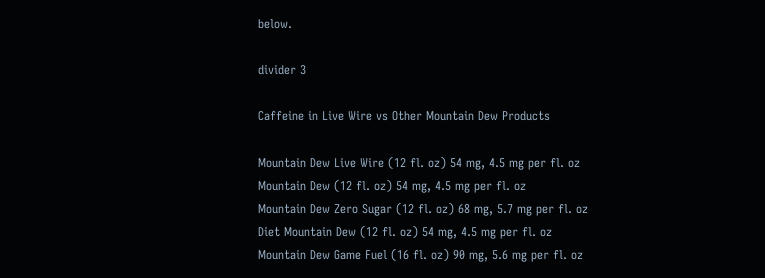below.

divider 3

Caffeine in Live Wire vs Other Mountain Dew Products

Mountain Dew Live Wire (12 fl. oz) 54 mg, 4.5 mg per fl. oz
Mountain Dew (12 fl. oz) 54 mg, 4.5 mg per fl. oz
Mountain Dew Zero Sugar (12 fl. oz) 68 mg, 5.7 mg per fl. oz
Diet Mountain Dew (12 fl. oz) 54 mg, 4.5 mg per fl. oz
Mountain Dew Game Fuel (16 fl. oz) 90 mg, 5.6 mg per fl. oz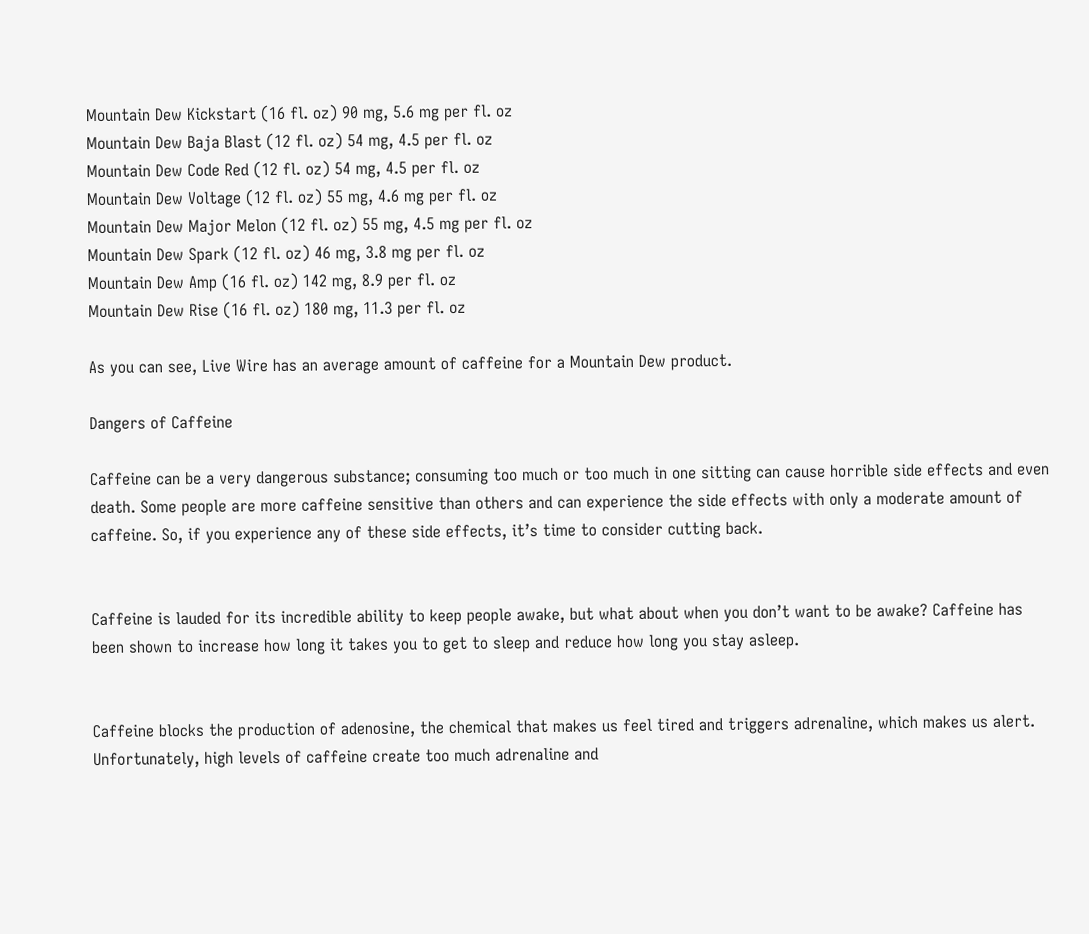Mountain Dew Kickstart (16 fl. oz) 90 mg, 5.6 mg per fl. oz
Mountain Dew Baja Blast (12 fl. oz) 54 mg, 4.5 per fl. oz
Mountain Dew Code Red (12 fl. oz) 54 mg, 4.5 per fl. oz
Mountain Dew Voltage (12 fl. oz) 55 mg, 4.6 mg per fl. oz
Mountain Dew Major Melon (12 fl. oz) 55 mg, 4.5 mg per fl. oz
Mountain Dew Spark (12 fl. oz) 46 mg, 3.8 mg per fl. oz
Mountain Dew Amp (16 fl. oz) 142 mg, 8.9 per fl. oz
Mountain Dew Rise (16 fl. oz) 180 mg, 11.3 per fl. oz

As you can see, Live Wire has an average amount of caffeine for a Mountain Dew product.

Dangers of Caffeine

Caffeine can be a very dangerous substance; consuming too much or too much in one sitting can cause horrible side effects and even death. Some people are more caffeine sensitive than others and can experience the side effects with only a moderate amount of caffeine. So, if you experience any of these side effects, it’s time to consider cutting back.


Caffeine is lauded for its incredible ability to keep people awake, but what about when you don’t want to be awake? Caffeine has been shown to increase how long it takes you to get to sleep and reduce how long you stay asleep.


Caffeine blocks the production of adenosine, the chemical that makes us feel tired and triggers adrenaline, which makes us alert. Unfortunately, high levels of caffeine create too much adrenaline and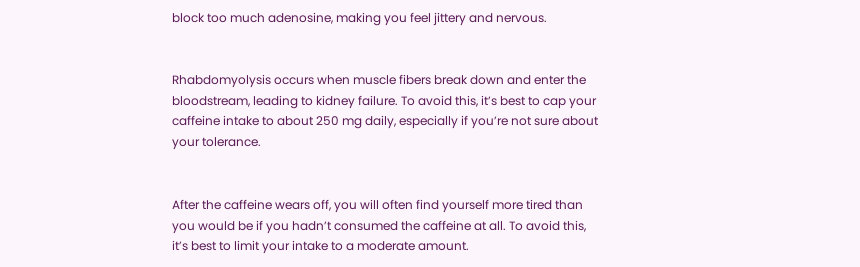block too much adenosine, making you feel jittery and nervous.


Rhabdomyolysis occurs when muscle fibers break down and enter the bloodstream, leading to kidney failure. To avoid this, it’s best to cap your caffeine intake to about 250 mg daily, especially if you’re not sure about your tolerance.


After the caffeine wears off, you will often find yourself more tired than you would be if you hadn’t consumed the caffeine at all. To avoid this, it’s best to limit your intake to a moderate amount.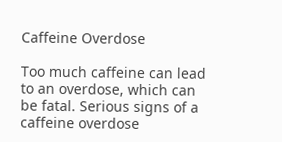Caffeine Overdose

Too much caffeine can lead to an overdose, which can be fatal. Serious signs of a caffeine overdose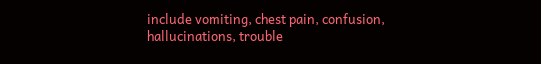include vomiting, chest pain, confusion, hallucinations, trouble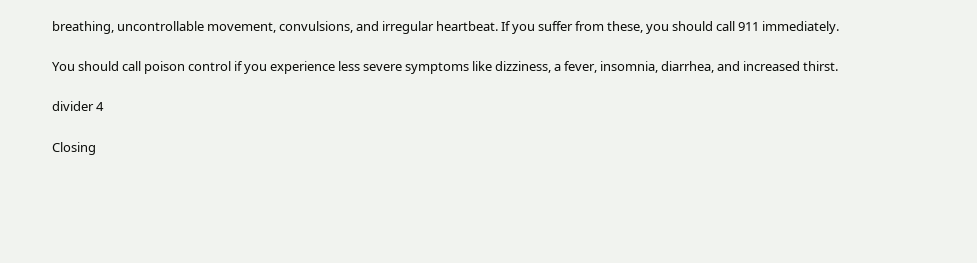breathing, uncontrollable movement, convulsions, and irregular heartbeat. If you suffer from these, you should call 911 immediately.

You should call poison control if you experience less severe symptoms like dizziness, a fever, insomnia, diarrhea, and increased thirst.

divider 4

Closing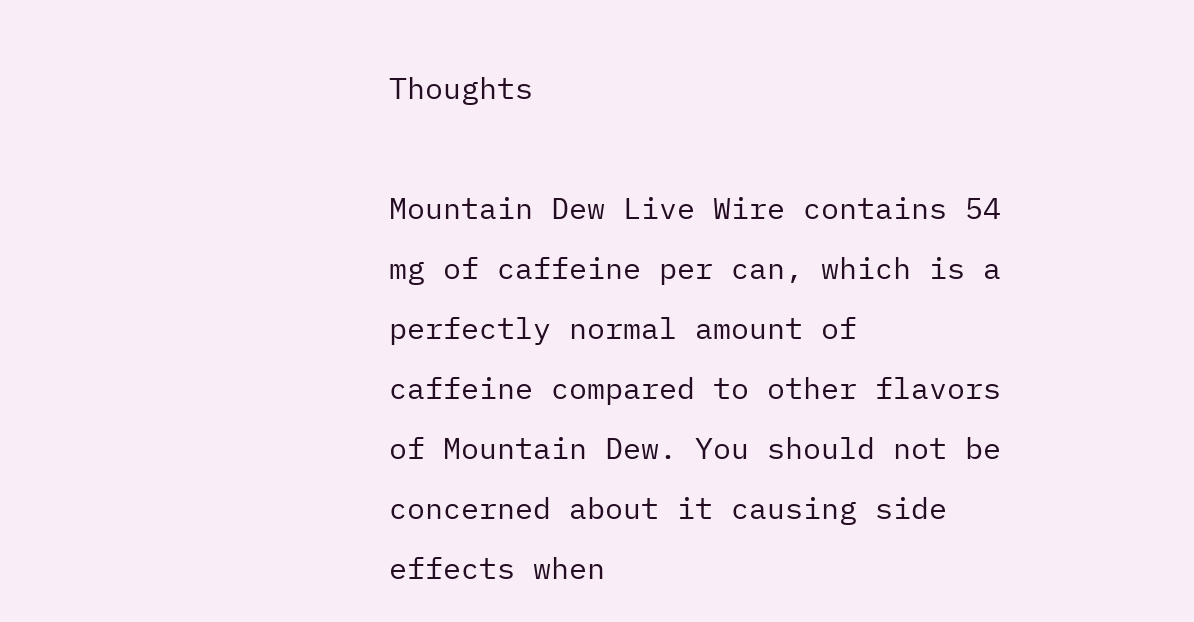Thoughts

Mountain Dew Live Wire contains 54 mg of caffeine per can, which is a perfectly normal amount of caffeine compared to other flavors of Mountain Dew. You should not be concerned about it causing side effects when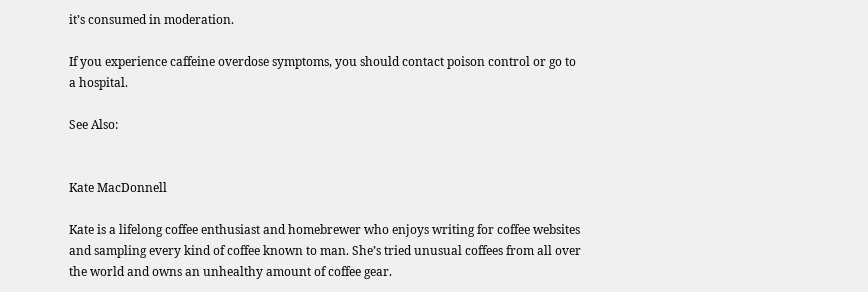it’s consumed in moderation.

If you experience caffeine overdose symptoms, you should contact poison control or go to a hospital.

See Also:


Kate MacDonnell

Kate is a lifelong coffee enthusiast and homebrewer who enjoys writing for coffee websites and sampling every kind of coffee known to man. She’s tried unusual coffees from all over the world and owns an unhealthy amount of coffee gear.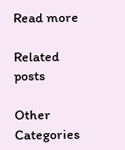Read more

Related posts

Other Categories